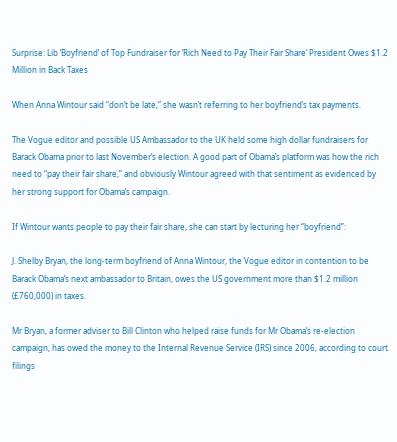Surprise: Lib ‘Boyfriend’ of Top Fundraiser for ‘Rich Need to Pay Their Fair Share’ President Owes $1.2 Million in Back Taxes

When Anna Wintour said “don’t be late,” she wasn’t referring to her boyfriend’s tax payments.

The Vogue editor and possible US Ambassador to the UK held some high dollar fundraisers for Barack Obama prior to last November’s election. A good part of Obama’s platform was how the rich need to “pay their fair share,” and obviously Wintour agreed with that sentiment as evidenced by her strong support for Obama’s campaign.

If Wintour wants people to pay their fair share, she can start by lecturing her “boyfriend”:

J. Shelby Bryan, the long-term boyfriend of Anna Wintour, the Vogue editor in contention to be Barack Obama’s next ambassador to Britain, owes the US government more than $1.2 million (£760,000) in taxes.

Mr Bryan, a former adviser to Bill Clinton who helped raise funds for Mr Obama’s re-election campaign, has owed the money to the Internal Revenue Service (IRS) since 2006, according to court filings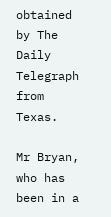obtained by The Daily Telegraph from Texas.

Mr Bryan, who has been in a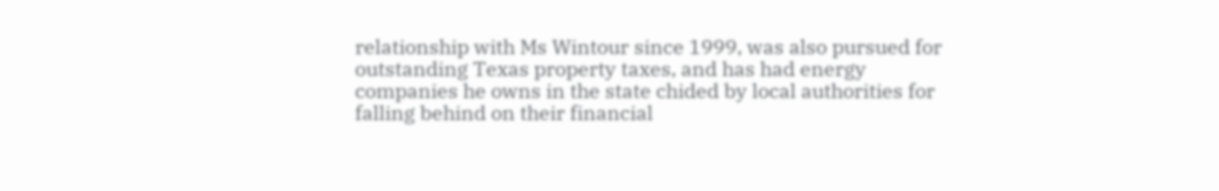relationship with Ms Wintour since 1999, was also pursued for outstanding Texas property taxes, and has had energy companies he owns in the state chided by local authorities for falling behind on their financial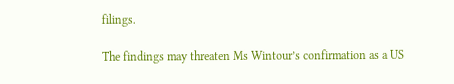filings.

The findings may threaten Ms Wintour’s confirmation as a US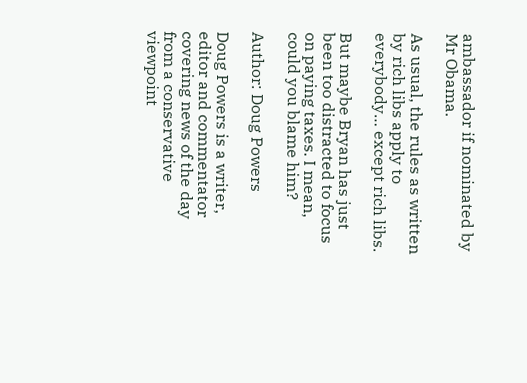ambassador if nominated by Mr Obama.

As usual, the rules as written by rich libs apply to everybody… except rich libs.

But maybe Bryan has just been too distracted to focus on paying taxes. I mean, could you blame him?

Author: Doug Powers

Doug Powers is a writer, editor and commentator covering news of the day from a conservative viewpoint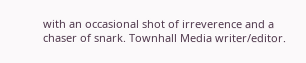with an occasional shot of irreverence and a chaser of snark. Townhall Media writer/editor.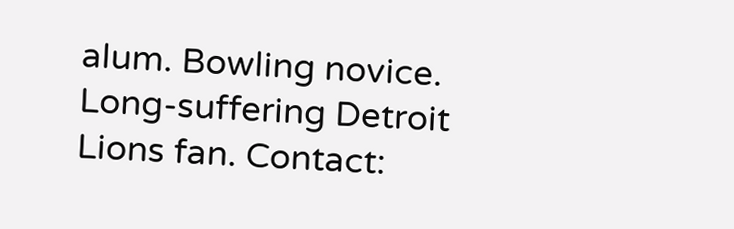alum. Bowling novice. Long-suffering Detroit Lions fan. Contact: